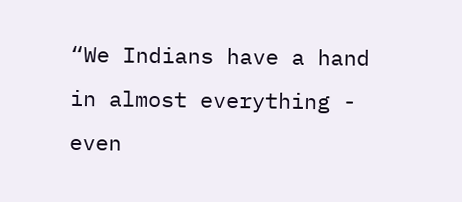“We Indians have a hand in almost everything - even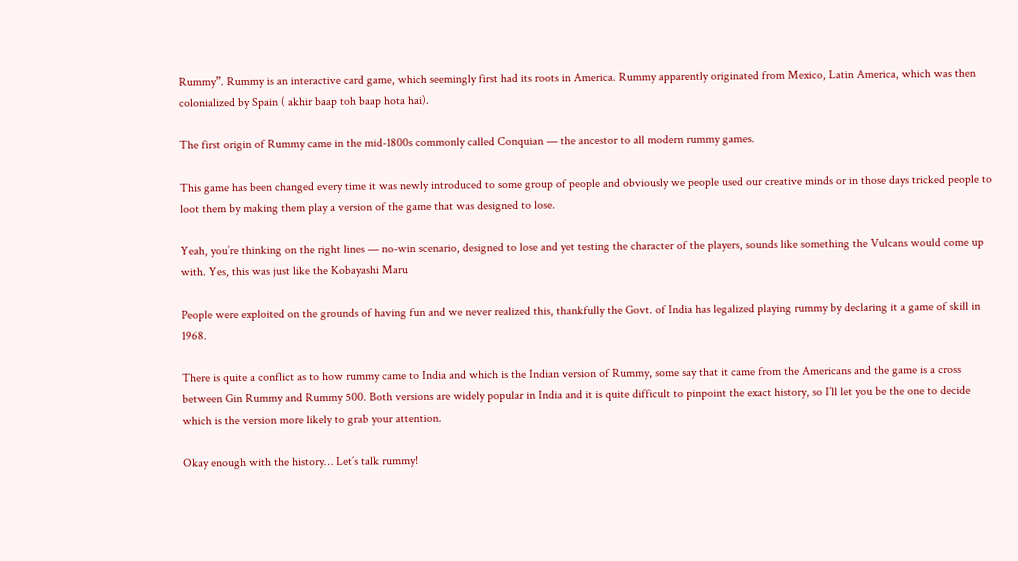Rummy”. Rummy is an interactive card game, which seemingly first had its roots in America. Rummy apparently originated from Mexico, Latin America, which was then colonialized by Spain ( akhir baap toh baap hota hai).

The first origin of Rummy came in the mid-1800s commonly called Conquian — the ancestor to all modern rummy games.

This game has been changed every time it was newly introduced to some group of people and obviously we people used our creative minds or in those days tricked people to loot them by making them play a version of the game that was designed to lose.

Yeah, you’re thinking on the right lines — no-win scenario, designed to lose and yet testing the character of the players, sounds like something the Vulcans would come up with. Yes, this was just like the Kobayashi Maru

People were exploited on the grounds of having fun and we never realized this, thankfully the Govt. of India has legalized playing rummy by declaring it a game of skill in 1968.

There is quite a conflict as to how rummy came to India and which is the Indian version of Rummy, some say that it came from the Americans and the game is a cross between Gin Rummy and Rummy 500. Both versions are widely popular in India and it is quite difficult to pinpoint the exact history, so I’ll let you be the one to decide which is the version more likely to grab your attention.

Okay enough with the history… Let’s talk rummy!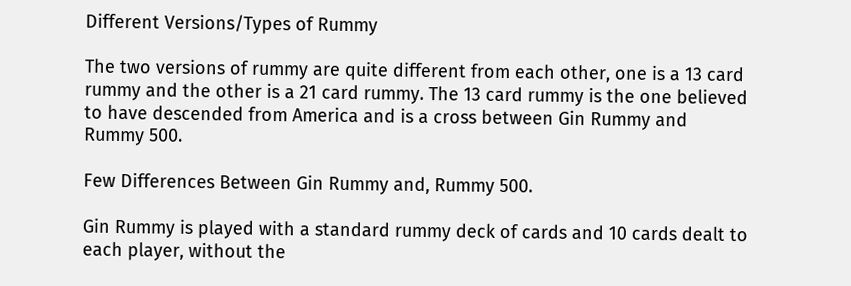Different Versions/Types of Rummy

The two versions of rummy are quite different from each other, one is a 13 card rummy and the other is a 21 card rummy. The 13 card rummy is the one believed to have descended from America and is a cross between Gin Rummy and Rummy 500.

Few Differences Between Gin Rummy and, Rummy 500.

Gin Rummy is played with a standard rummy deck of cards and 10 cards dealt to each player, without the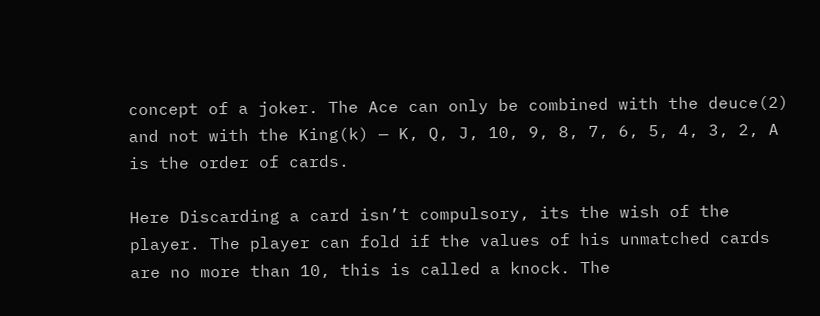concept of a joker. The Ace can only be combined with the deuce(2) and not with the King(k) — K, Q, J, 10, 9, 8, 7, 6, 5, 4, 3, 2, A is the order of cards.

Here Discarding a card isn’t compulsory, its the wish of the player. The player can fold if the values of his unmatched cards are no more than 10, this is called a knock. The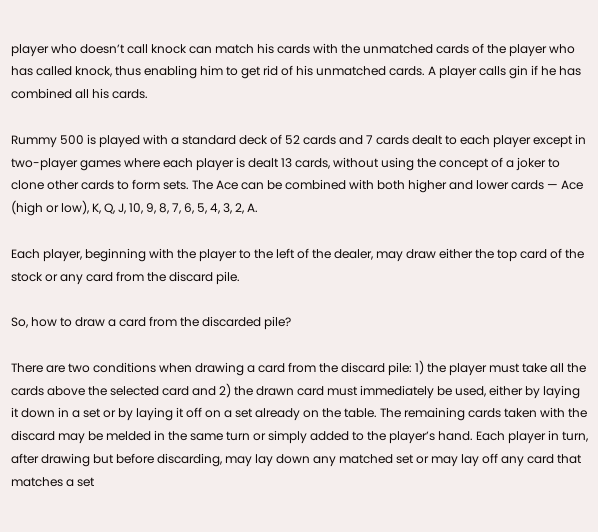player who doesn’t call knock can match his cards with the unmatched cards of the player who has called knock, thus enabling him to get rid of his unmatched cards. A player calls gin if he has combined all his cards.

Rummy 500 is played with a standard deck of 52 cards and 7 cards dealt to each player except in two-player games where each player is dealt 13 cards, without using the concept of a joker to clone other cards to form sets. The Ace can be combined with both higher and lower cards — Ace (high or low), K, Q, J, 10, 9, 8, 7, 6, 5, 4, 3, 2, A.

Each player, beginning with the player to the left of the dealer, may draw either the top card of the stock or any card from the discard pile.

So, how to draw a card from the discarded pile?

There are two conditions when drawing a card from the discard pile: 1) the player must take all the cards above the selected card and 2) the drawn card must immediately be used, either by laying it down in a set or by laying it off on a set already on the table. The remaining cards taken with the discard may be melded in the same turn or simply added to the player’s hand. Each player in turn, after drawing but before discarding, may lay down any matched set or may lay off any card that matches a set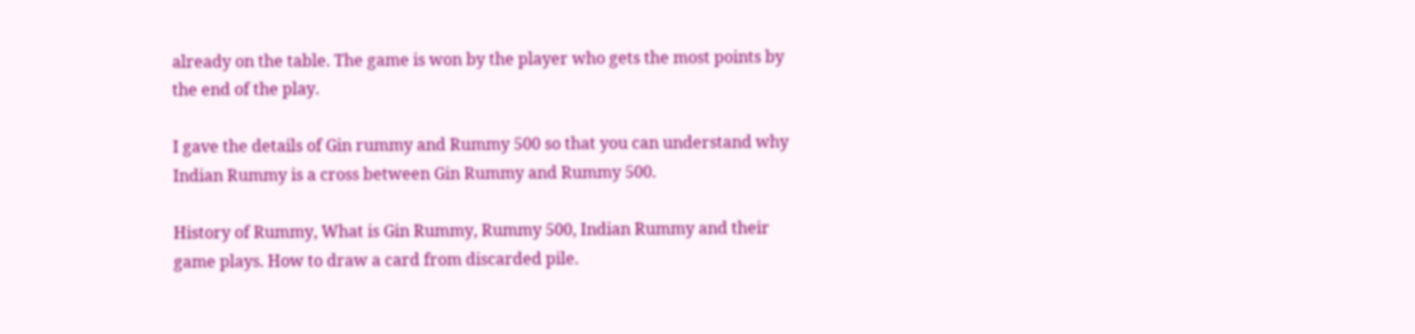already on the table. The game is won by the player who gets the most points by the end of the play.

I gave the details of Gin rummy and Rummy 500 so that you can understand why Indian Rummy is a cross between Gin Rummy and Rummy 500.

History of Rummy, What is Gin Rummy, Rummy 500, Indian Rummy and their game plays. How to draw a card from discarded pile.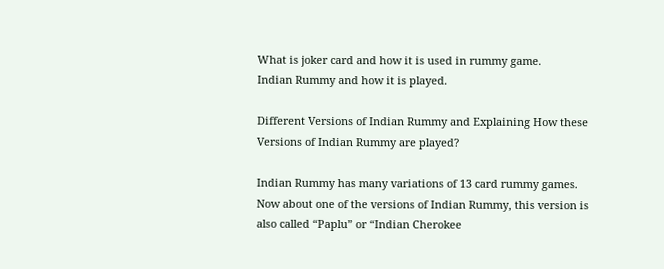What is joker card and how it is used in rummy game.
Indian Rummy and how it is played.

Different Versions of Indian Rummy and Explaining How these Versions of Indian Rummy are played?

Indian Rummy has many variations of 13 card rummy games. Now about one of the versions of Indian Rummy, this version is also called “Paplu” or “Indian Cherokee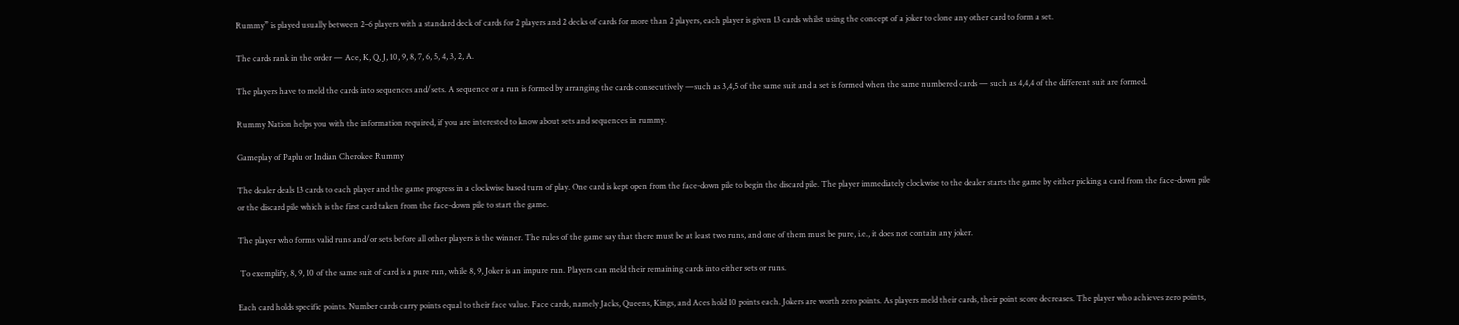Rummy” is played usually between 2–6 players with a standard deck of cards for 2 players and 2 decks of cards for more than 2 players, each player is given 13 cards whilst using the concept of a joker to clone any other card to form a set.

The cards rank in the order — Ace, K, Q, J, 10, 9, 8, 7, 6, 5, 4, 3, 2, A.

The players have to meld the cards into sequences and/sets. A sequence or a run is formed by arranging the cards consecutively —such as 3,4,5 of the same suit and a set is formed when the same numbered cards — such as 4,4,4 of the different suit are formed.

Rummy Nation helps you with the information required, if you are interested to know about sets and sequences in rummy.

Gameplay of Paplu or Indian Cherokee Rummy

The dealer deals 13 cards to each player and the game progress in a clockwise based turn of play. One card is kept open from the face-down pile to begin the discard pile. The player immediately clockwise to the dealer starts the game by either picking a card from the face-down pile or the discard pile which is the first card taken from the face-down pile to start the game.

The player who forms valid runs and/or sets before all other players is the winner. The rules of the game say that there must be at least two runs, and one of them must be pure, i.e., it does not contain any joker.

 To exemplify, 8, 9, 10 of the same suit of card is a pure run, while 8, 9, Joker is an impure run. Players can meld their remaining cards into either sets or runs.

Each card holds specific points. Number cards carry points equal to their face value. Face cards, namely Jacks, Queens, Kings, and Aces hold 10 points each. Jokers are worth zero points. As players meld their cards, their point score decreases. The player who achieves zero points,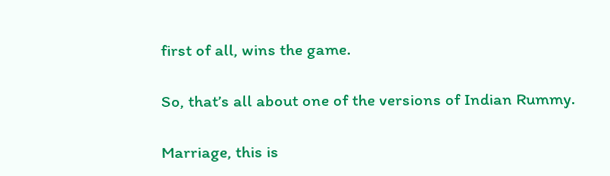first of all, wins the game.

So, that’s all about one of the versions of Indian Rummy.

Marriage, this is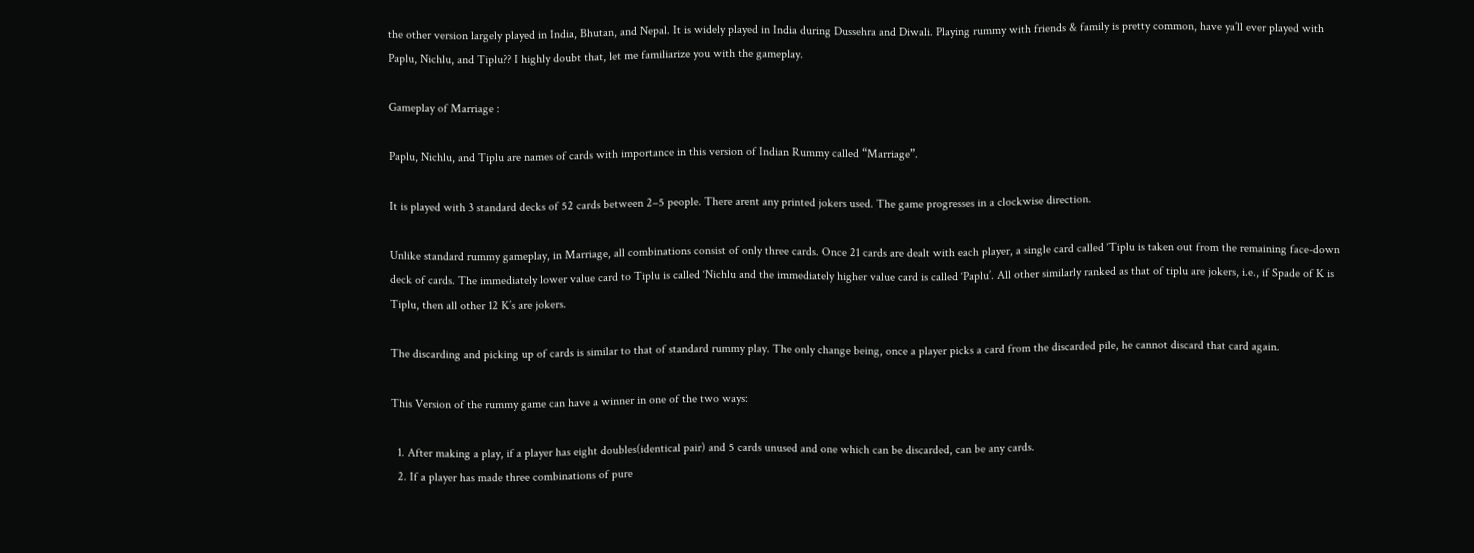the other version largely played in India, Bhutan, and Nepal. It is widely played in India during Dussehra and Diwali. Playing rummy with friends & family is pretty common, have ya’ll ever played with Paplu, Nichlu, and Tiplu?? I highly doubt that, let me familiarize you with the gameplay.

Gameplay of Marriage :

Paplu, Nichlu, and Tiplu are names of cards with importance in this version of Indian Rummy called “Marriage”.

It is played with 3 standard decks of 52 cards between 2–5 people. There arent any printed jokers used. The game progresses in a clockwise direction.

Unlike standard rummy gameplay, in Marriage, all combinations consist of only three cards. Once 21 cards are dealt with each player, a single card called ‘Tiplu is taken out from the remaining face-down deck of cards. The immediately lower value card to Tiplu is called ‘Nichlu and the immediately higher value card is called ‘Paplu’. All other similarly ranked as that of tiplu are jokers, i.e., if Spade of K is Tiplu, then all other 12 K’s are jokers.

The discarding and picking up of cards is similar to that of standard rummy play. The only change being, once a player picks a card from the discarded pile, he cannot discard that card again.

This Version of the rummy game can have a winner in one of the two ways:

  1. After making a play, if a player has eight doubles(identical pair) and 5 cards unused and one which can be discarded, can be any cards.
  2. If a player has made three combinations of pure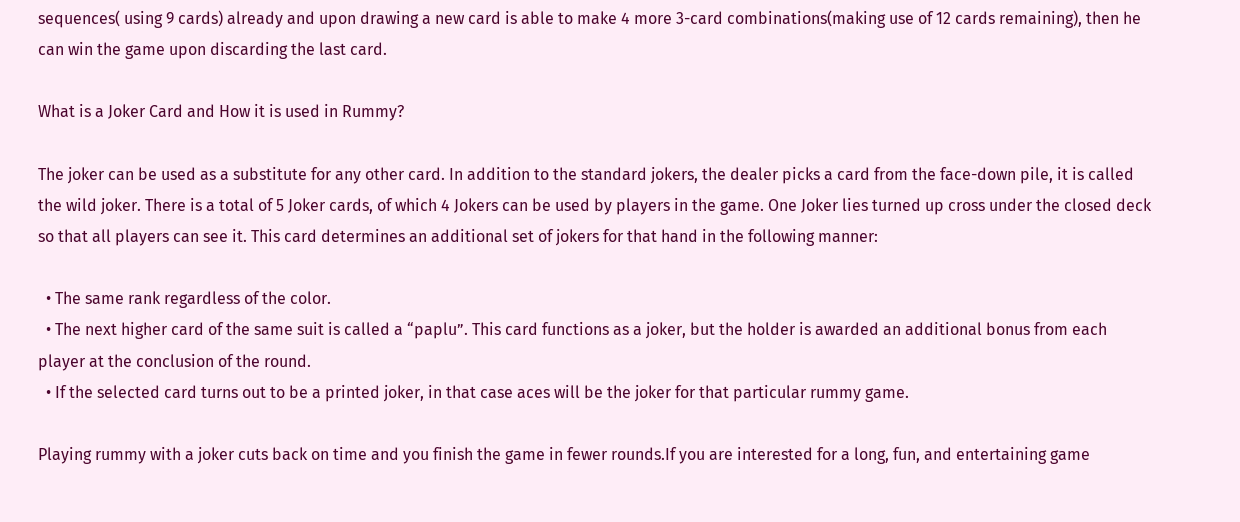sequences( using 9 cards) already and upon drawing a new card is able to make 4 more 3-card combinations(making use of 12 cards remaining), then he can win the game upon discarding the last card.

What is a Joker Card and How it is used in Rummy?

The joker can be used as a substitute for any other card. In addition to the standard jokers, the dealer picks a card from the face-down pile, it is called the wild joker. There is a total of 5 Joker cards, of which 4 Jokers can be used by players in the game. One Joker lies turned up cross under the closed deck so that all players can see it. This card determines an additional set of jokers for that hand in the following manner:

  • The same rank regardless of the color.
  • The next higher card of the same suit is called a “paplu”. This card functions as a joker, but the holder is awarded an additional bonus from each player at the conclusion of the round.
  • If the selected card turns out to be a printed joker, in that case aces will be the joker for that particular rummy game.

Playing rummy with a joker cuts back on time and you finish the game in fewer rounds.If you are interested for a long, fun, and entertaining game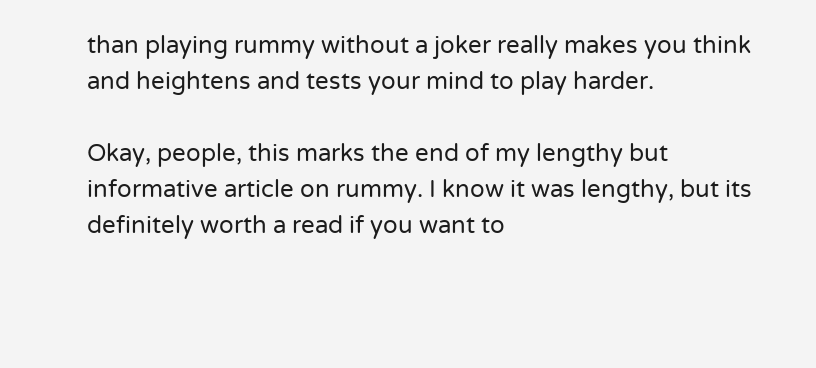than playing rummy without a joker really makes you think and heightens and tests your mind to play harder.

Okay, people, this marks the end of my lengthy but informative article on rummy. I know it was lengthy, but its definitely worth a read if you want to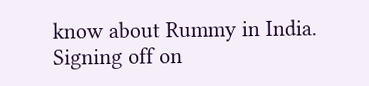know about Rummy in India. Signing off on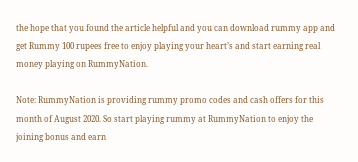the hope that you found the article helpful and you can download rummy app and get Rummy 100 rupees free to enjoy playing your heart’s and start earning real money playing on RummyNation.

Note: RummyNation is providing rummy promo codes and cash offers for this month of August 2020. So start playing rummy at RummyNation to enjoy the joining bonus and earn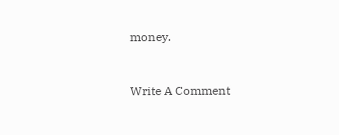money.


Write A Comment